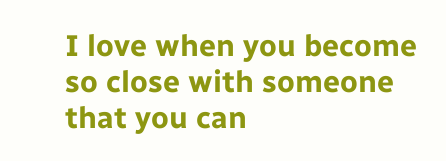I love when you become so close with someone that you can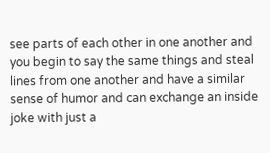see parts of each other in one another and you begin to say the same things and steal lines from one another and have a similar sense of humor and can exchange an inside joke with just a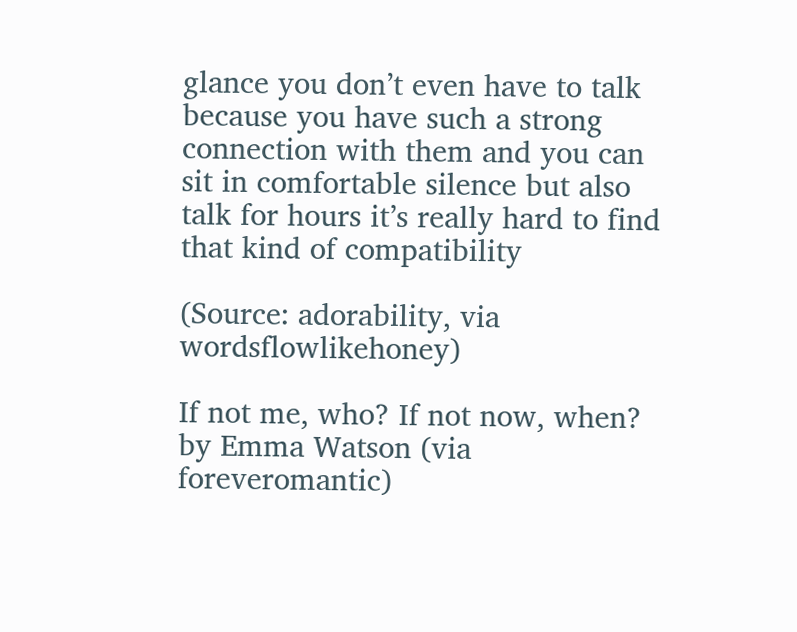glance you don’t even have to talk because you have such a strong connection with them and you can sit in comfortable silence but also talk for hours it’s really hard to find that kind of compatibility

(Source: adorability, via wordsflowlikehoney)

If not me, who? If not now, when?
by Emma Watson (via foreveromantic)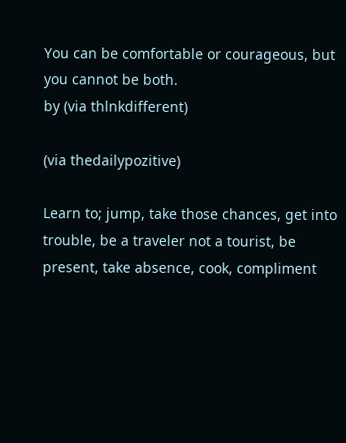You can be comfortable or courageous, but you cannot be both.
by (via thlnkdifferent)

(via thedailypozitive)

Learn to; jump, take those chances, get into trouble, be a traveler not a tourist, be present, take absence, cook, compliment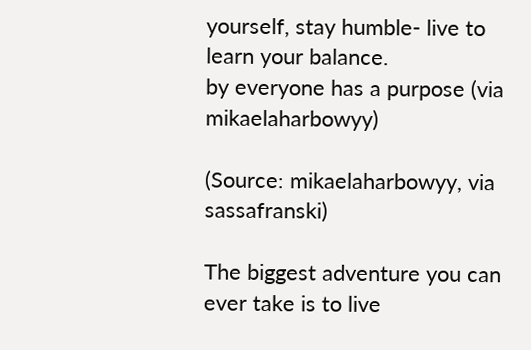yourself, stay humble- live to learn your balance.
by everyone has a purpose (via mikaelaharbowyy)

(Source: mikaelaharbowyy, via sassafranski)

The biggest adventure you can ever take is to live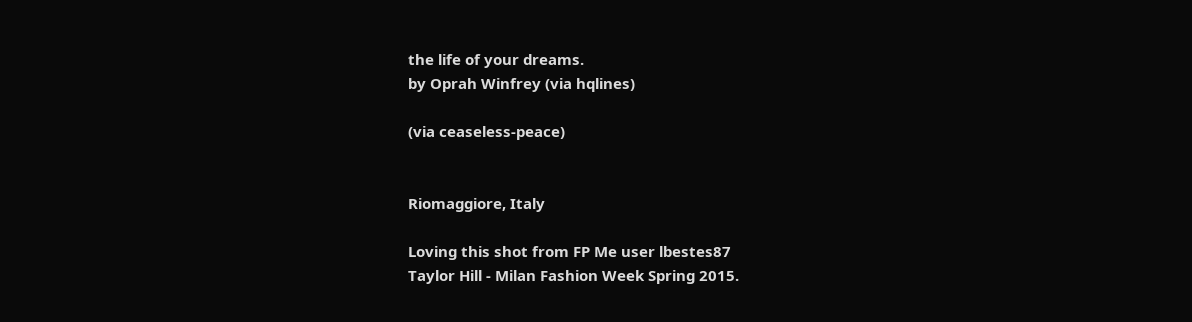the life of your dreams.
by Oprah Winfrey (via hqlines)

(via ceaseless-peace)


Riomaggiore, Italy

Loving this shot from FP Me user lbestes87
Taylor Hill - Milan Fashion Week Spring 2015.